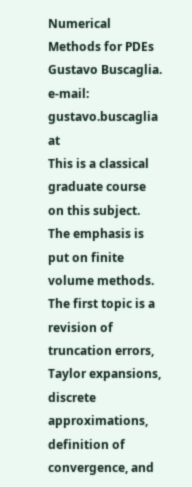Numerical Methods for PDEs
Gustavo Buscaglia.
e-mail: gustavo.buscaglia at
This is a classical graduate course on this subject. The emphasis is put on finite volume methods. The first topic is a revision of truncation errors, Taylor expansions, discrete approximations, definition of convergence, and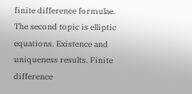finite difference formulae.
The second topic is elliptic equations. Existence and uniqueness results. Finite difference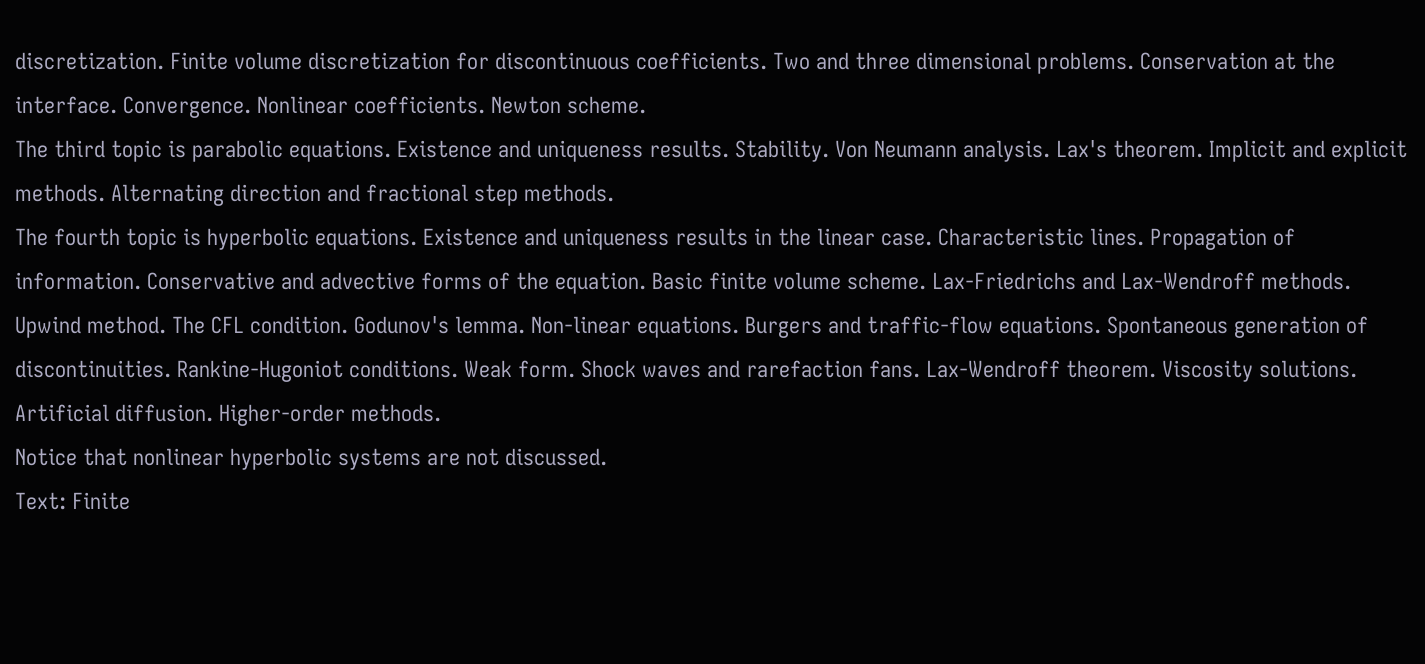discretization. Finite volume discretization for discontinuous coefficients. Two and three dimensional problems. Conservation at the interface. Convergence. Nonlinear coefficients. Newton scheme.
The third topic is parabolic equations. Existence and uniqueness results. Stability. Von Neumann analysis. Lax's theorem. Implicit and explicit methods. Alternating direction and fractional step methods.
The fourth topic is hyperbolic equations. Existence and uniqueness results in the linear case. Characteristic lines. Propagation of information. Conservative and advective forms of the equation. Basic finite volume scheme. Lax-Friedrichs and Lax-Wendroff methods. Upwind method. The CFL condition. Godunov's lemma. Non-linear equations. Burgers and traffic-flow equations. Spontaneous generation of discontinuities. Rankine-Hugoniot conditions. Weak form. Shock waves and rarefaction fans. Lax-Wendroff theorem. Viscosity solutions. Artificial diffusion. Higher-order methods.
Notice that nonlinear hyperbolic systems are not discussed.
Text: Finite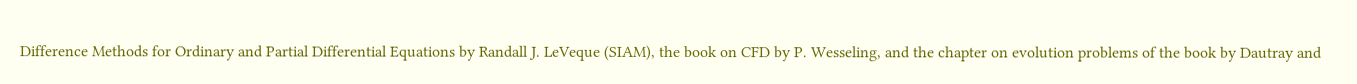Difference Methods for Ordinary and Partial Differential Equations by Randall J. LeVeque (SIAM), the book on CFD by P. Wesseling, and the chapter on evolution problems of the book by Dautray and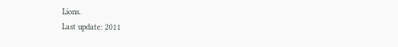Lions.
Last update: 2011